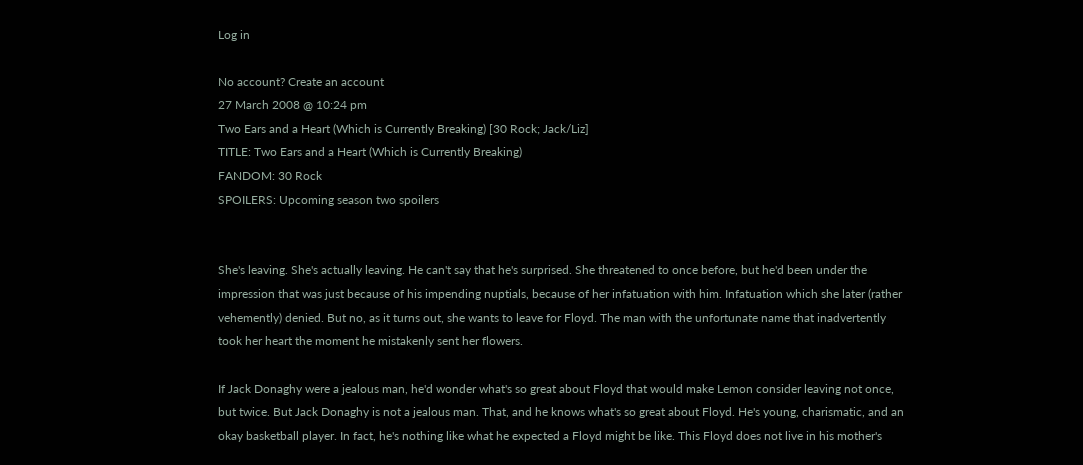Log in

No account? Create an account
27 March 2008 @ 10:24 pm
Two Ears and a Heart (Which is Currently Breaking) [30 Rock; Jack/Liz]
TITLE: Two Ears and a Heart (Which is Currently Breaking)
FANDOM: 30 Rock
SPOILERS: Upcoming season two spoilers


She's leaving. She's actually leaving. He can't say that he's surprised. She threatened to once before, but he'd been under the impression that was just because of his impending nuptials, because of her infatuation with him. Infatuation which she later (rather vehemently) denied. But no, as it turns out, she wants to leave for Floyd. The man with the unfortunate name that inadvertently took her heart the moment he mistakenly sent her flowers.

If Jack Donaghy were a jealous man, he'd wonder what's so great about Floyd that would make Lemon consider leaving not once, but twice. But Jack Donaghy is not a jealous man. That, and he knows what's so great about Floyd. He's young, charismatic, and an okay basketball player. In fact, he's nothing like what he expected a Floyd might be like. This Floyd does not live in his mother's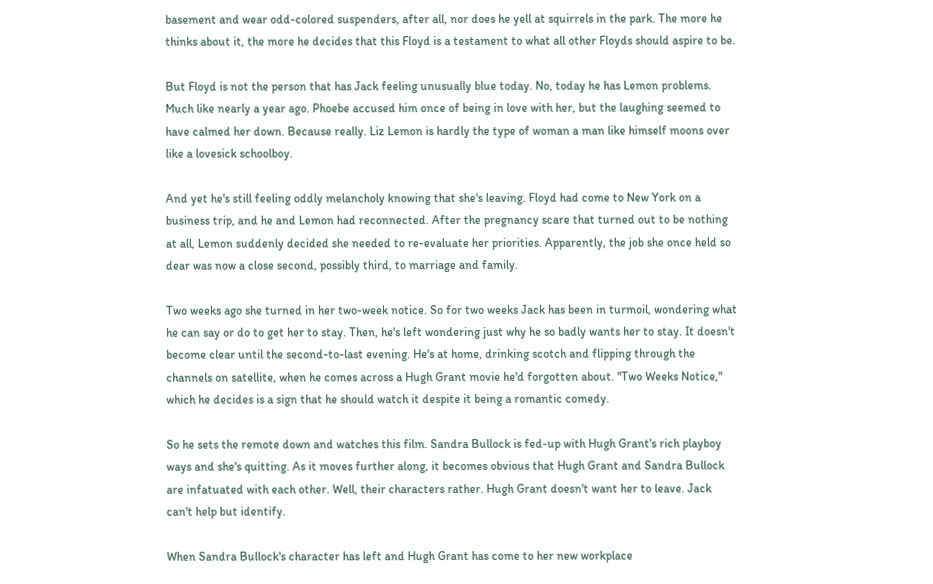basement and wear odd-colored suspenders, after all, nor does he yell at squirrels in the park. The more he thinks about it, the more he decides that this Floyd is a testament to what all other Floyds should aspire to be.

But Floyd is not the person that has Jack feeling unusually blue today. No, today he has Lemon problems. Much like nearly a year ago. Phoebe accused him once of being in love with her, but the laughing seemed to have calmed her down. Because really. Liz Lemon is hardly the type of woman a man like himself moons over like a lovesick schoolboy.

And yet he's still feeling oddly melancholy knowing that she's leaving. Floyd had come to New York on a business trip, and he and Lemon had reconnected. After the pregnancy scare that turned out to be nothing at all, Lemon suddenly decided she needed to re-evaluate her priorities. Apparently, the job she once held so dear was now a close second, possibly third, to marriage and family.

Two weeks ago she turned in her two-week notice. So for two weeks Jack has been in turmoil, wondering what he can say or do to get her to stay. Then, he's left wondering just why he so badly wants her to stay. It doesn't become clear until the second-to-last evening. He's at home, drinking scotch and flipping through the channels on satellite, when he comes across a Hugh Grant movie he'd forgotten about. "Two Weeks Notice," which he decides is a sign that he should watch it despite it being a romantic comedy.

So he sets the remote down and watches this film. Sandra Bullock is fed-up with Hugh Grant's rich playboy ways and she's quitting. As it moves further along, it becomes obvious that Hugh Grant and Sandra Bullock are infatuated with each other. Well, their characters rather. Hugh Grant doesn't want her to leave. Jack can't help but identify.

When Sandra Bullock's character has left and Hugh Grant has come to her new workplace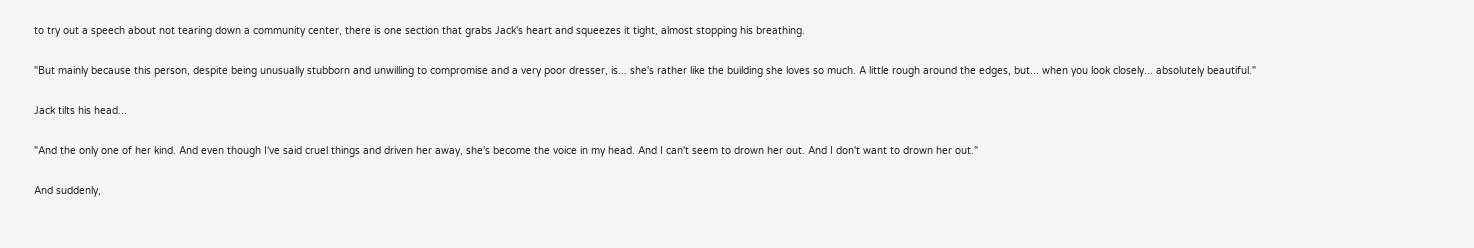to try out a speech about not tearing down a community center, there is one section that grabs Jack's heart and squeezes it tight, almost stopping his breathing.

"But mainly because this person, despite being unusually stubborn and unwilling to compromise and a very poor dresser, is... she's rather like the building she loves so much. A little rough around the edges, but... when you look closely... absolutely beautiful."

Jack tilts his head...

"And the only one of her kind. And even though I've said cruel things and driven her away, she's become the voice in my head. And I can't seem to drown her out. And I don't want to drown her out."

And suddenly,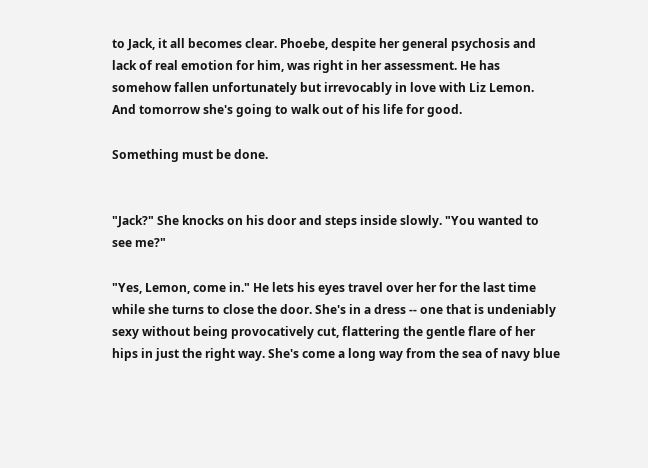to Jack, it all becomes clear. Phoebe, despite her general psychosis and lack of real emotion for him, was right in her assessment. He has somehow fallen unfortunately but irrevocably in love with Liz Lemon. And tomorrow she's going to walk out of his life for good.

Something must be done.


"Jack?" She knocks on his door and steps inside slowly. "You wanted to see me?"

"Yes, Lemon, come in." He lets his eyes travel over her for the last time while she turns to close the door. She's in a dress -- one that is undeniably sexy without being provocatively cut, flattering the gentle flare of her hips in just the right way. She's come a long way from the sea of navy blue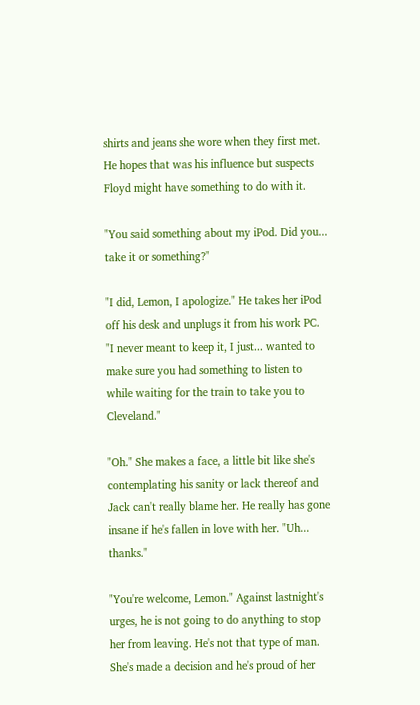shirts and jeans she wore when they first met. He hopes that was his influence but suspects Floyd might have something to do with it.

"You said something about my iPod. Did you... take it or something?"

"I did, Lemon, I apologize." He takes her iPod off his desk and unplugs it from his work PC. "I never meant to keep it, I just... wanted to make sure you had something to listen to while waiting for the train to take you to Cleveland."

"Oh." She makes a face, a little bit like she's contemplating his sanity or lack thereof and Jack can't really blame her. He really has gone insane if he's fallen in love with her. "Uh... thanks."

"You're welcome, Lemon." Against lastnight's urges, he is not going to do anything to stop her from leaving. He's not that type of man. She's made a decision and he's proud of her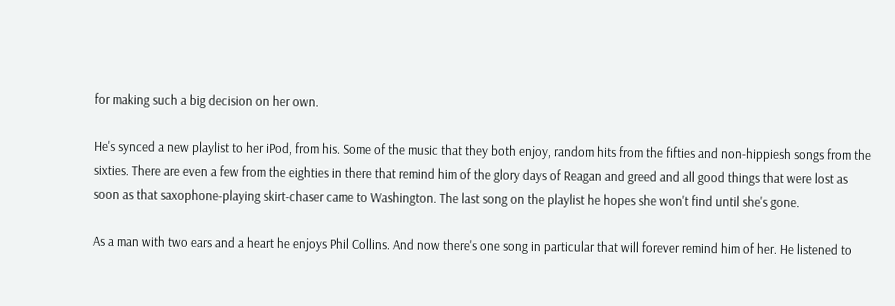for making such a big decision on her own.

He's synced a new playlist to her iPod, from his. Some of the music that they both enjoy, random hits from the fifties and non-hippiesh songs from the sixties. There are even a few from the eighties in there that remind him of the glory days of Reagan and greed and all good things that were lost as soon as that saxophone-playing skirt-chaser came to Washington. The last song on the playlist he hopes she won't find until she's gone.

As a man with two ears and a heart he enjoys Phil Collins. And now there's one song in particular that will forever remind him of her. He listened to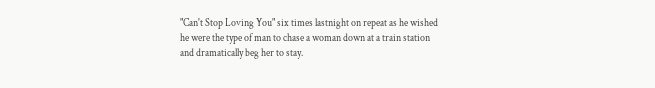"Can't Stop Loving You" six times lastnight on repeat as he wished he were the type of man to chase a woman down at a train station and dramatically beg her to stay.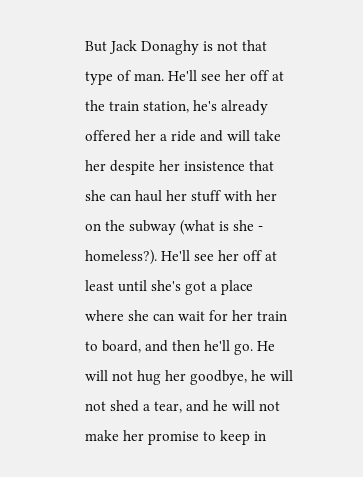But Jack Donaghy is not that type of man. He'll see her off at the train station, he's already offered her a ride and will take her despite her insistence that she can haul her stuff with her on the subway (what is she - homeless?). He'll see her off at least until she's got a place where she can wait for her train to board, and then he'll go. He will not hug her goodbye, he will not shed a tear, and he will not make her promise to keep in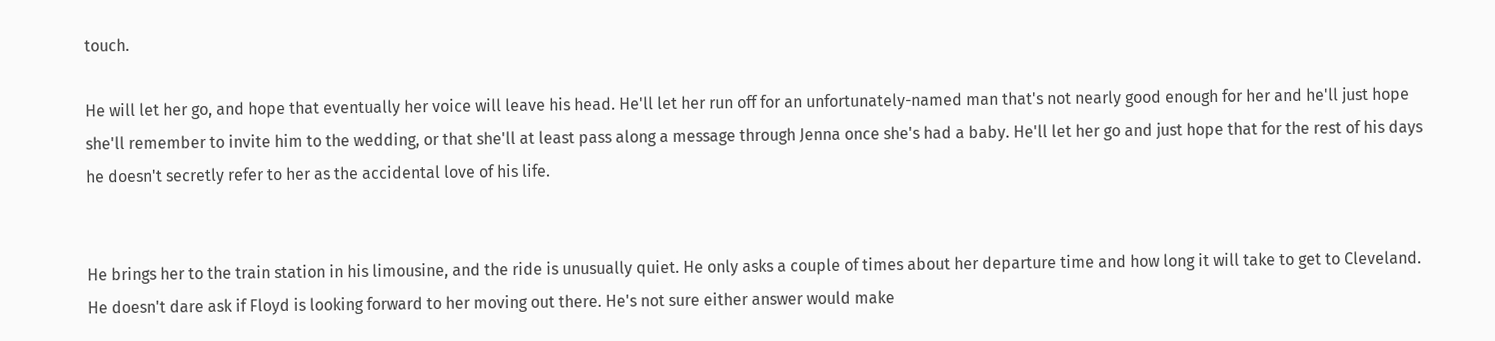touch.

He will let her go, and hope that eventually her voice will leave his head. He'll let her run off for an unfortunately-named man that's not nearly good enough for her and he'll just hope she'll remember to invite him to the wedding, or that she'll at least pass along a message through Jenna once she's had a baby. He'll let her go and just hope that for the rest of his days he doesn't secretly refer to her as the accidental love of his life.


He brings her to the train station in his limousine, and the ride is unusually quiet. He only asks a couple of times about her departure time and how long it will take to get to Cleveland. He doesn't dare ask if Floyd is looking forward to her moving out there. He's not sure either answer would make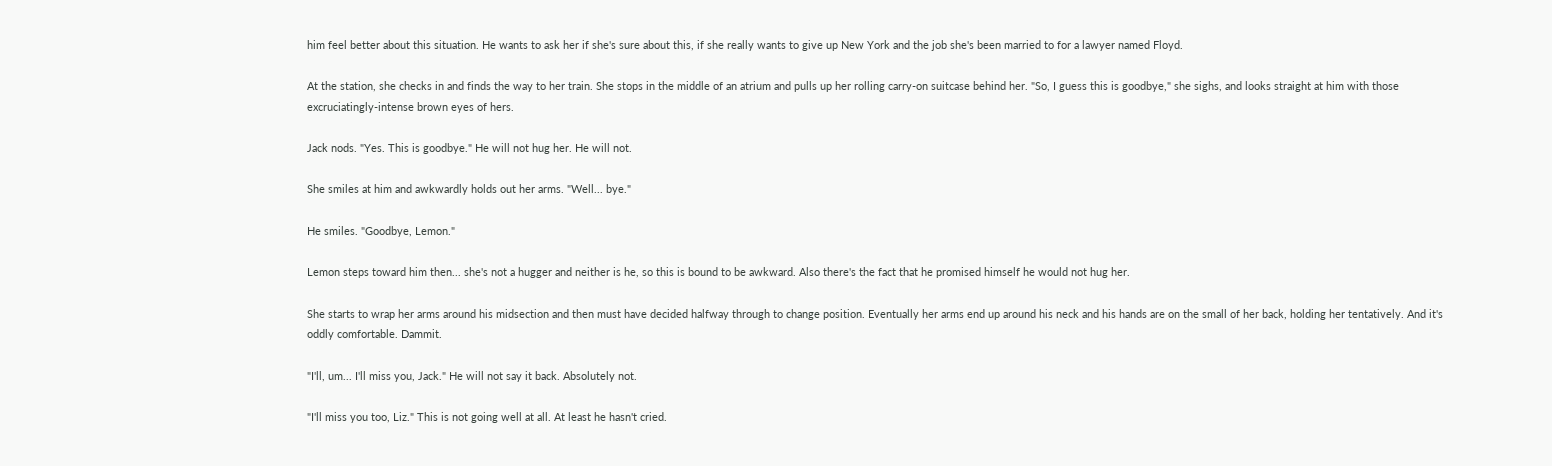him feel better about this situation. He wants to ask her if she's sure about this, if she really wants to give up New York and the job she's been married to for a lawyer named Floyd.

At the station, she checks in and finds the way to her train. She stops in the middle of an atrium and pulls up her rolling carry-on suitcase behind her. "So, I guess this is goodbye," she sighs, and looks straight at him with those excruciatingly-intense brown eyes of hers.

Jack nods. "Yes. This is goodbye." He will not hug her. He will not.

She smiles at him and awkwardly holds out her arms. "Well... bye."

He smiles. "Goodbye, Lemon."

Lemon steps toward him then... she's not a hugger and neither is he, so this is bound to be awkward. Also there's the fact that he promised himself he would not hug her.

She starts to wrap her arms around his midsection and then must have decided halfway through to change position. Eventually her arms end up around his neck and his hands are on the small of her back, holding her tentatively. And it's oddly comfortable. Dammit.

"I'll, um... I'll miss you, Jack." He will not say it back. Absolutely not.

"I'll miss you too, Liz." This is not going well at all. At least he hasn't cried.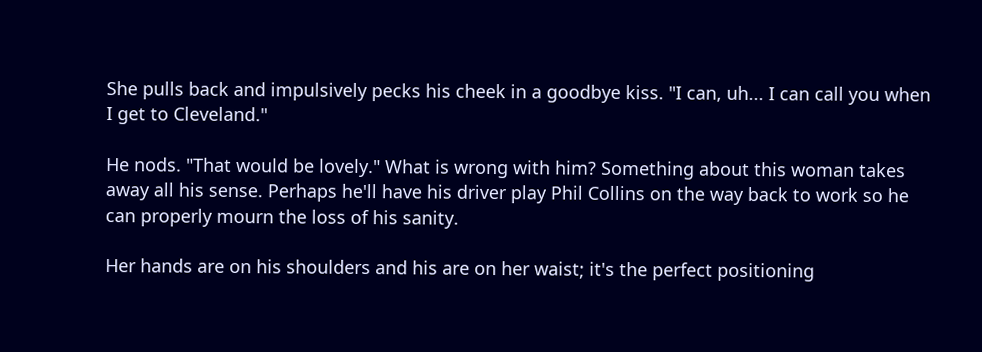She pulls back and impulsively pecks his cheek in a goodbye kiss. "I can, uh... I can call you when I get to Cleveland."

He nods. "That would be lovely." What is wrong with him? Something about this woman takes away all his sense. Perhaps he'll have his driver play Phil Collins on the way back to work so he can properly mourn the loss of his sanity.

Her hands are on his shoulders and his are on her waist; it's the perfect positioning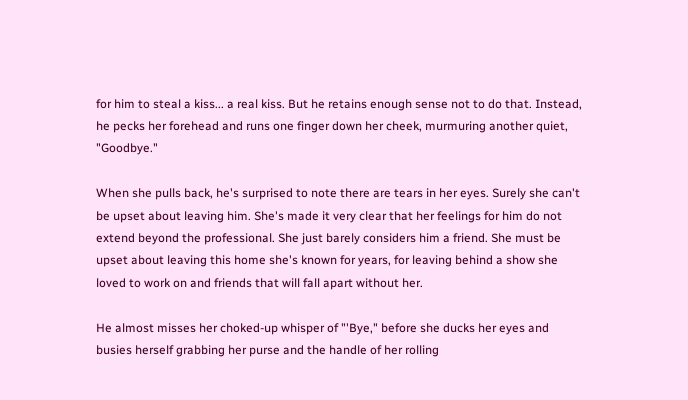for him to steal a kiss... a real kiss. But he retains enough sense not to do that. Instead, he pecks her forehead and runs one finger down her cheek, murmuring another quiet, "Goodbye."

When she pulls back, he's surprised to note there are tears in her eyes. Surely she can't be upset about leaving him. She's made it very clear that her feelings for him do not extend beyond the professional. She just barely considers him a friend. She must be upset about leaving this home she's known for years, for leaving behind a show she loved to work on and friends that will fall apart without her.

He almost misses her choked-up whisper of "'Bye," before she ducks her eyes and busies herself grabbing her purse and the handle of her rolling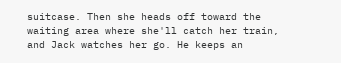suitcase. Then she heads off toward the waiting area where she'll catch her train, and Jack watches her go. He keeps an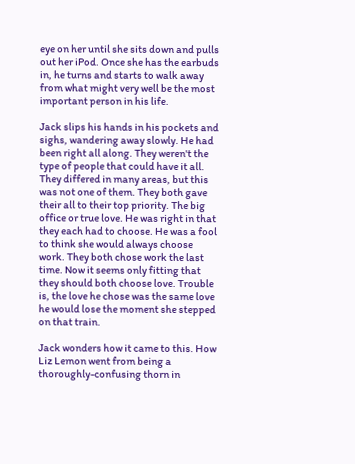eye on her until she sits down and pulls out her iPod. Once she has the earbuds in, he turns and starts to walk away from what might very well be the most important person in his life.

Jack slips his hands in his pockets and sighs, wandering away slowly. He had been right all along. They weren't the type of people that could have it all. They differed in many areas, but this was not one of them. They both gave their all to their top priority. The big office or true love. He was right in that they each had to choose. He was a fool to think she would always choose work. They both chose work the last time. Now it seems only fitting that they should both choose love. Trouble is, the love he chose was the same love he would lose the moment she stepped on that train.

Jack wonders how it came to this. How Liz Lemon went from being a thoroughly-confusing thorn in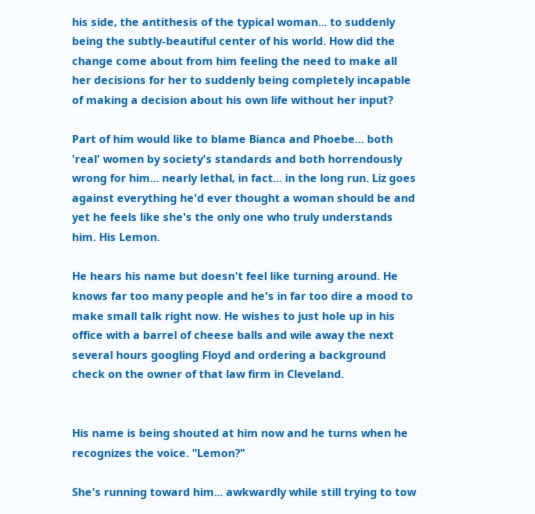his side, the antithesis of the typical woman... to suddenly being the subtly-beautiful center of his world. How did the change come about from him feeling the need to make all her decisions for her to suddenly being completely incapable of making a decision about his own life without her input?

Part of him would like to blame Bianca and Phoebe... both 'real' women by society's standards and both horrendously wrong for him... nearly lethal, in fact... in the long run. Liz goes against everything he'd ever thought a woman should be and yet he feels like she's the only one who truly understands him. His Lemon.

He hears his name but doesn't feel like turning around. He knows far too many people and he's in far too dire a mood to make small talk right now. He wishes to just hole up in his office with a barrel of cheese balls and wile away the next several hours googling Floyd and ordering a background check on the owner of that law firm in Cleveland.


His name is being shouted at him now and he turns when he recognizes the voice. "Lemon?"

She's running toward him... awkwardly while still trying to tow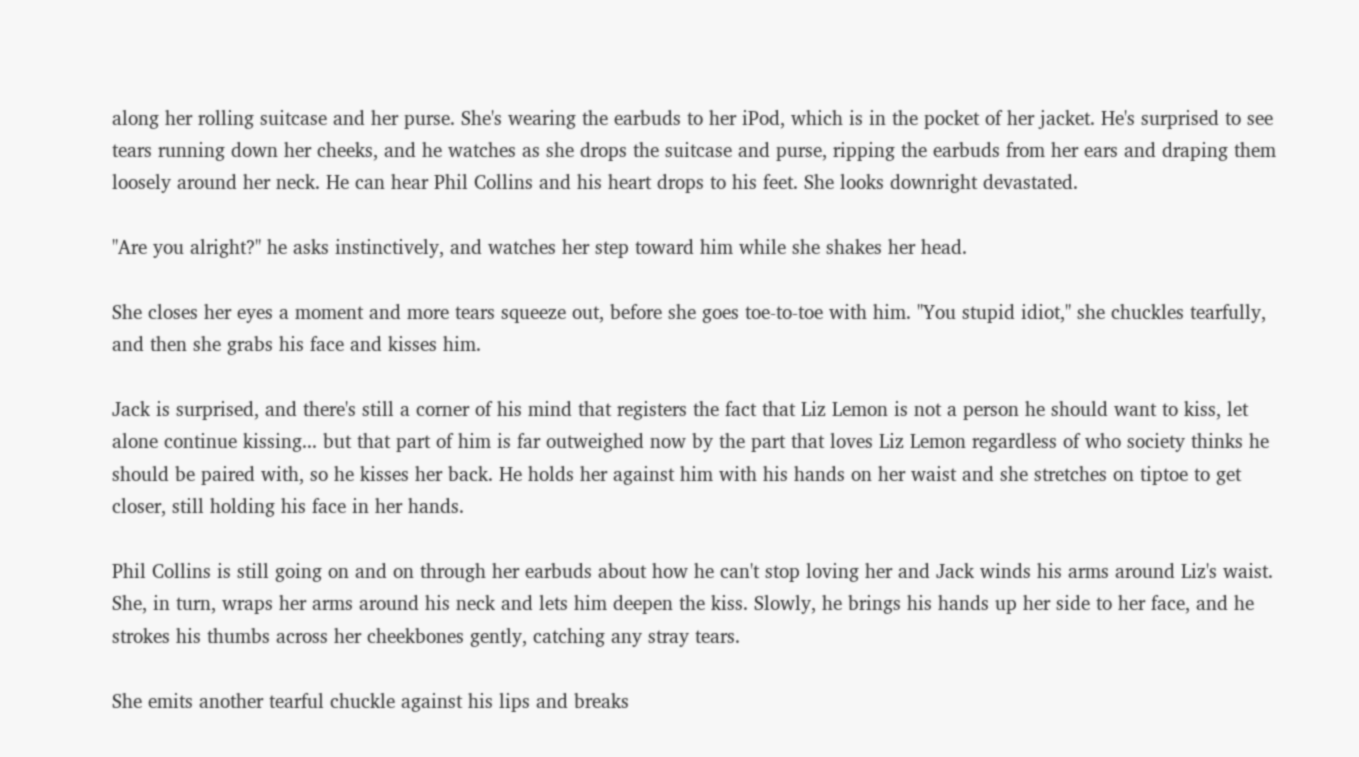along her rolling suitcase and her purse. She's wearing the earbuds to her iPod, which is in the pocket of her jacket. He's surprised to see tears running down her cheeks, and he watches as she drops the suitcase and purse, ripping the earbuds from her ears and draping them loosely around her neck. He can hear Phil Collins and his heart drops to his feet. She looks downright devastated.

"Are you alright?" he asks instinctively, and watches her step toward him while she shakes her head.

She closes her eyes a moment and more tears squeeze out, before she goes toe-to-toe with him. "You stupid idiot," she chuckles tearfully, and then she grabs his face and kisses him.

Jack is surprised, and there's still a corner of his mind that registers the fact that Liz Lemon is not a person he should want to kiss, let alone continue kissing... but that part of him is far outweighed now by the part that loves Liz Lemon regardless of who society thinks he should be paired with, so he kisses her back. He holds her against him with his hands on her waist and she stretches on tiptoe to get closer, still holding his face in her hands.

Phil Collins is still going on and on through her earbuds about how he can't stop loving her and Jack winds his arms around Liz's waist. She, in turn, wraps her arms around his neck and lets him deepen the kiss. Slowly, he brings his hands up her side to her face, and he strokes his thumbs across her cheekbones gently, catching any stray tears.

She emits another tearful chuckle against his lips and breaks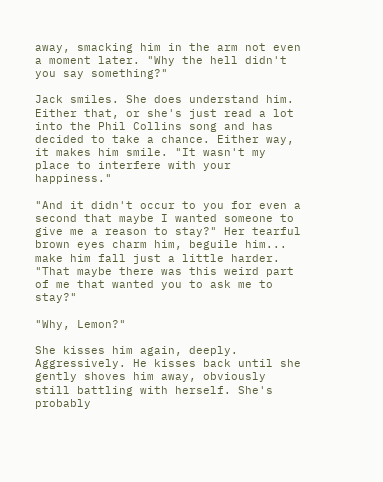away, smacking him in the arm not even a moment later. "Why the hell didn't you say something?"

Jack smiles. She does understand him. Either that, or she's just read a lot into the Phil Collins song and has decided to take a chance. Either way, it makes him smile. "It wasn't my place to interfere with your happiness."

"And it didn't occur to you for even a second that maybe I wanted someone to give me a reason to stay?" Her tearful brown eyes charm him, beguile him... make him fall just a little harder. "That maybe there was this weird part of me that wanted you to ask me to stay?"

"Why, Lemon?"

She kisses him again, deeply. Aggressively. He kisses back until she gently shoves him away, obviously still battling with herself. She's probably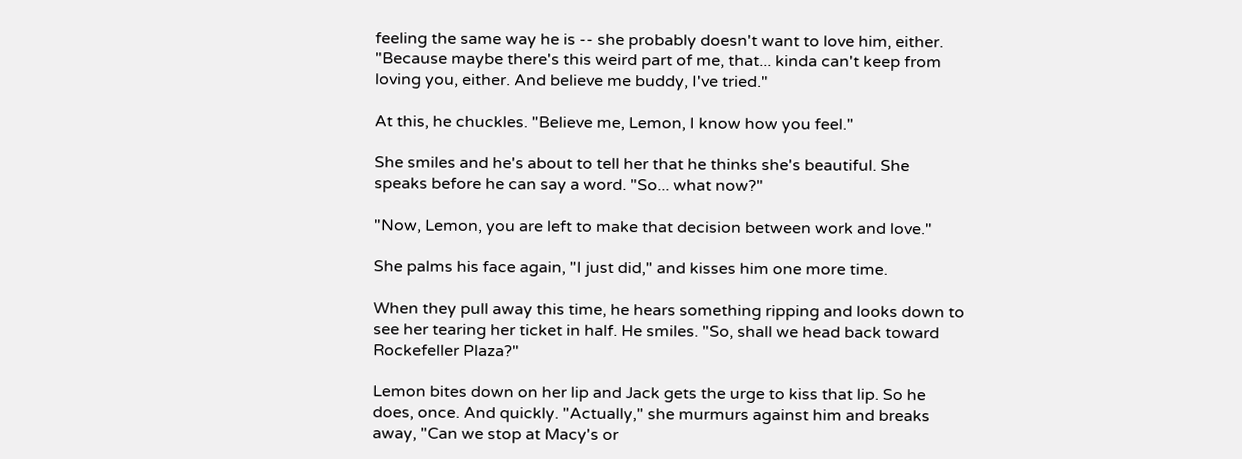feeling the same way he is -- she probably doesn't want to love him, either. "Because maybe there's this weird part of me, that... kinda can't keep from loving you, either. And believe me buddy, I've tried."

At this, he chuckles. "Believe me, Lemon, I know how you feel."

She smiles and he's about to tell her that he thinks she's beautiful. She speaks before he can say a word. "So... what now?"

"Now, Lemon, you are left to make that decision between work and love."

She palms his face again, "I just did," and kisses him one more time.

When they pull away this time, he hears something ripping and looks down to see her tearing her ticket in half. He smiles. "So, shall we head back toward Rockefeller Plaza?"

Lemon bites down on her lip and Jack gets the urge to kiss that lip. So he does, once. And quickly. "Actually," she murmurs against him and breaks away, "Can we stop at Macy's or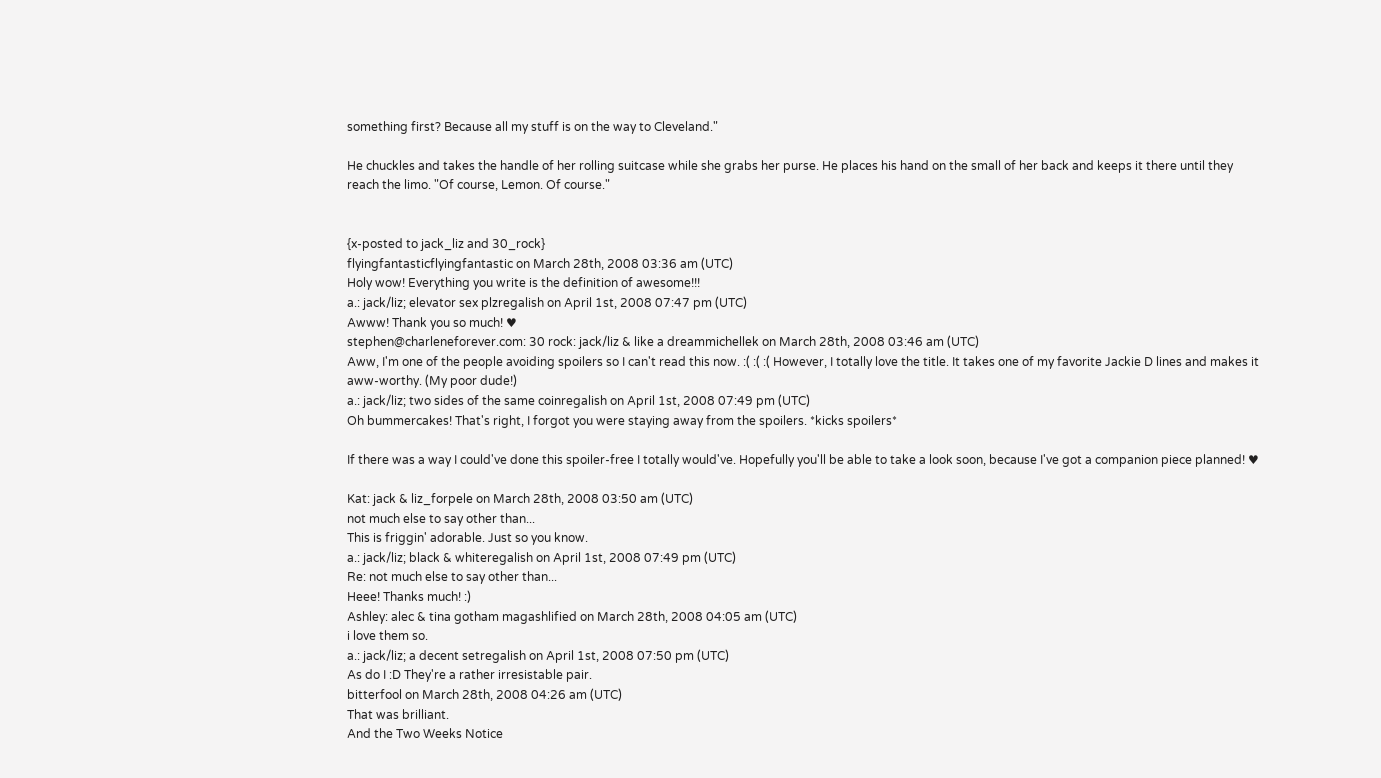something first? Because all my stuff is on the way to Cleveland."

He chuckles and takes the handle of her rolling suitcase while she grabs her purse. He places his hand on the small of her back and keeps it there until they reach the limo. "Of course, Lemon. Of course."


{x-posted to jack_liz and 30_rock}
flyingfantasticflyingfantastic on March 28th, 2008 03:36 am (UTC)
Holy wow! Everything you write is the definition of awesome!!!
a.: jack/liz; elevator sex plzregalish on April 1st, 2008 07:47 pm (UTC)
Awww! Thank you so much! ♥
stephen@charleneforever.com: 30 rock: jack/liz & like a dreammichellek on March 28th, 2008 03:46 am (UTC)
Aww, I'm one of the people avoiding spoilers so I can't read this now. :( :( :( However, I totally love the title. It takes one of my favorite Jackie D lines and makes it aww-worthy. (My poor dude!)
a.: jack/liz; two sides of the same coinregalish on April 1st, 2008 07:49 pm (UTC)
Oh bummercakes! That's right, I forgot you were staying away from the spoilers. *kicks spoilers*

If there was a way I could've done this spoiler-free I totally would've. Hopefully you'll be able to take a look soon, because I've got a companion piece planned! ♥

Kat: jack & liz_forpele on March 28th, 2008 03:50 am (UTC)
not much else to say other than...
This is friggin' adorable. Just so you know.
a.: jack/liz; black & whiteregalish on April 1st, 2008 07:49 pm (UTC)
Re: not much else to say other than...
Heee! Thanks much! :)
Ashley: alec & tina gotham magashlified on March 28th, 2008 04:05 am (UTC)
i love them so.
a.: jack/liz; a decent setregalish on April 1st, 2008 07:50 pm (UTC)
As do I :D They're a rather irresistable pair.
bitterfool on March 28th, 2008 04:26 am (UTC)
That was brilliant.
And the Two Weeks Notice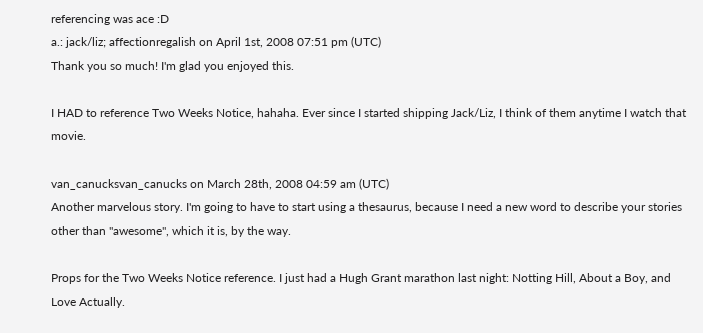referencing was ace :D
a.: jack/liz; affectionregalish on April 1st, 2008 07:51 pm (UTC)
Thank you so much! I'm glad you enjoyed this.

I HAD to reference Two Weeks Notice, hahaha. Ever since I started shipping Jack/Liz, I think of them anytime I watch that movie.

van_canucksvan_canucks on March 28th, 2008 04:59 am (UTC)
Another marvelous story. I'm going to have to start using a thesaurus, because I need a new word to describe your stories other than "awesome", which it is, by the way.

Props for the Two Weeks Notice reference. I just had a Hugh Grant marathon last night: Notting Hill, About a Boy, and Love Actually.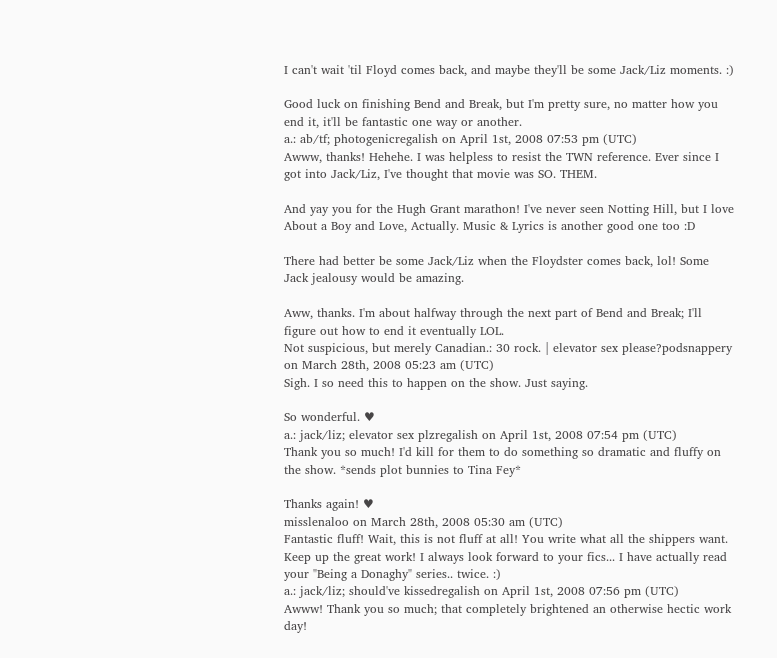I can't wait 'til Floyd comes back, and maybe they'll be some Jack/Liz moments. :)

Good luck on finishing Bend and Break, but I'm pretty sure, no matter how you end it, it'll be fantastic one way or another.
a.: ab/tf; photogenicregalish on April 1st, 2008 07:53 pm (UTC)
Awww, thanks! Hehehe. I was helpless to resist the TWN reference. Ever since I got into Jack/Liz, I've thought that movie was SO. THEM.

And yay you for the Hugh Grant marathon! I've never seen Notting Hill, but I love About a Boy and Love, Actually. Music & Lyrics is another good one too :D

There had better be some Jack/Liz when the Floydster comes back, lol! Some Jack jealousy would be amazing.

Aww, thanks. I'm about halfway through the next part of Bend and Break; I'll figure out how to end it eventually LOL.
Not suspicious, but merely Canadian.: 30 rock. | elevator sex please?podsnappery on March 28th, 2008 05:23 am (UTC)
Sigh. I so need this to happen on the show. Just saying.

So wonderful. ♥
a.: jack/liz; elevator sex plzregalish on April 1st, 2008 07:54 pm (UTC)
Thank you so much! I'd kill for them to do something so dramatic and fluffy on the show. *sends plot bunnies to Tina Fey*

Thanks again! ♥
misslenaloo on March 28th, 2008 05:30 am (UTC)
Fantastic fluff! Wait, this is not fluff at all! You write what all the shippers want. Keep up the great work! I always look forward to your fics... I have actually read your "Being a Donaghy" series.. twice. :)
a.: jack/liz; should've kissedregalish on April 1st, 2008 07:56 pm (UTC)
Awww! Thank you so much; that completely brightened an otherwise hectic work day!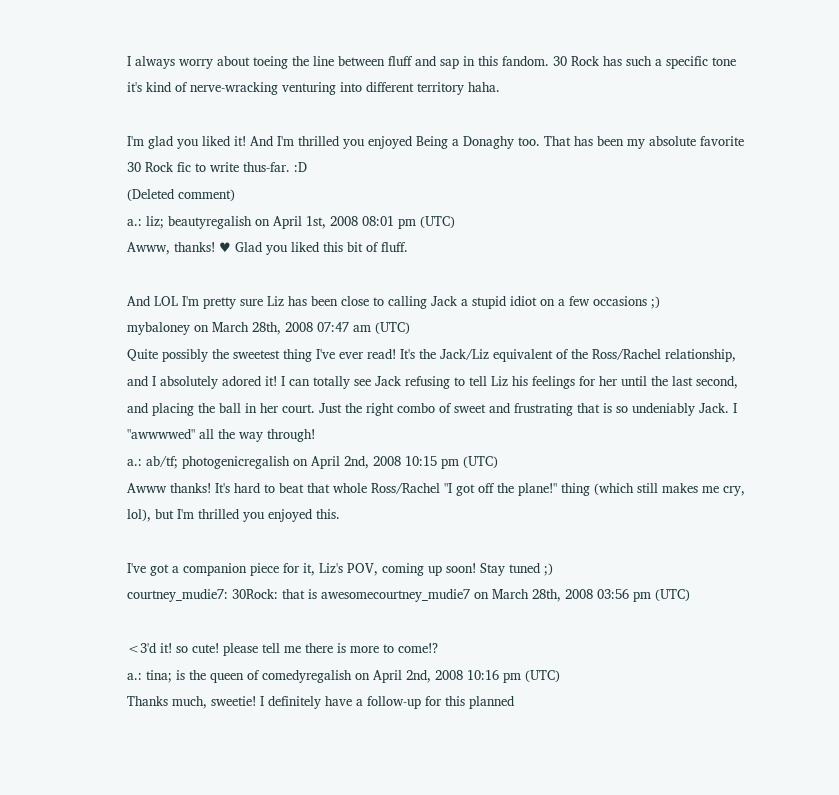I always worry about toeing the line between fluff and sap in this fandom. 30 Rock has such a specific tone it's kind of nerve-wracking venturing into different territory haha.

I'm glad you liked it! And I'm thrilled you enjoyed Being a Donaghy too. That has been my absolute favorite 30 Rock fic to write thus-far. :D
(Deleted comment)
a.: liz; beautyregalish on April 1st, 2008 08:01 pm (UTC)
Awww, thanks! ♥ Glad you liked this bit of fluff.

And LOL I'm pretty sure Liz has been close to calling Jack a stupid idiot on a few occasions ;)
mybaloney on March 28th, 2008 07:47 am (UTC)
Quite possibly the sweetest thing I've ever read! It's the Jack/Liz equivalent of the Ross/Rachel relationship, and I absolutely adored it! I can totally see Jack refusing to tell Liz his feelings for her until the last second, and placing the ball in her court. Just the right combo of sweet and frustrating that is so undeniably Jack. I "awwwwed" all the way through!
a.: ab/tf; photogenicregalish on April 2nd, 2008 10:15 pm (UTC)
Awww thanks! It's hard to beat that whole Ross/Rachel "I got off the plane!" thing (which still makes me cry, lol), but I'm thrilled you enjoyed this.

I've got a companion piece for it, Liz's POV, coming up soon! Stay tuned ;)
courtney_mudie7: 30Rock: that is awesomecourtney_mudie7 on March 28th, 2008 03:56 pm (UTC)

<3'd it! so cute! please tell me there is more to come!?
a.: tina; is the queen of comedyregalish on April 2nd, 2008 10:16 pm (UTC)
Thanks much, sweetie! I definitely have a follow-up for this planned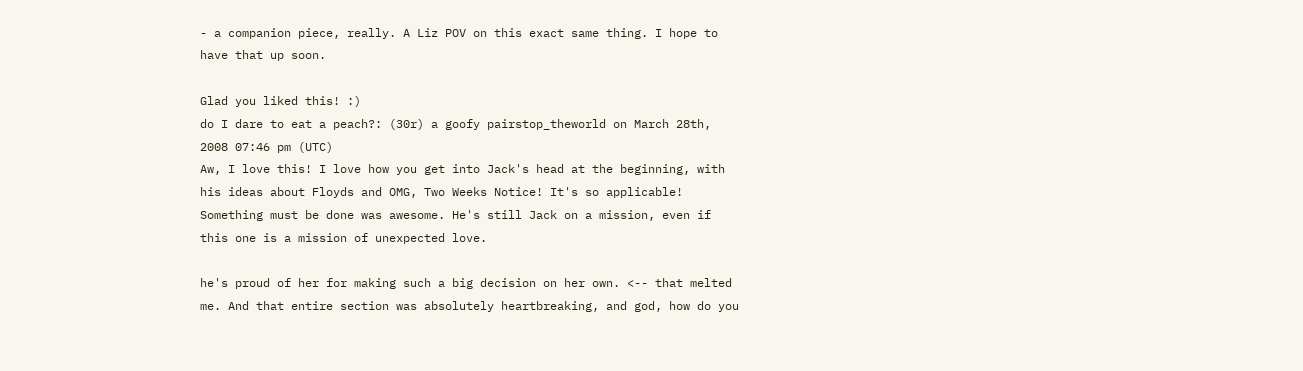- a companion piece, really. A Liz POV on this exact same thing. I hope to have that up soon.

Glad you liked this! :)
do I dare to eat a peach?: (30r) a goofy pairstop_theworld on March 28th, 2008 07:46 pm (UTC)
Aw, I love this! I love how you get into Jack's head at the beginning, with his ideas about Floyds and OMG, Two Weeks Notice! It's so applicable! Something must be done was awesome. He's still Jack on a mission, even if this one is a mission of unexpected love.

he's proud of her for making such a big decision on her own. <-- that melted me. And that entire section was absolutely heartbreaking, and god, how do you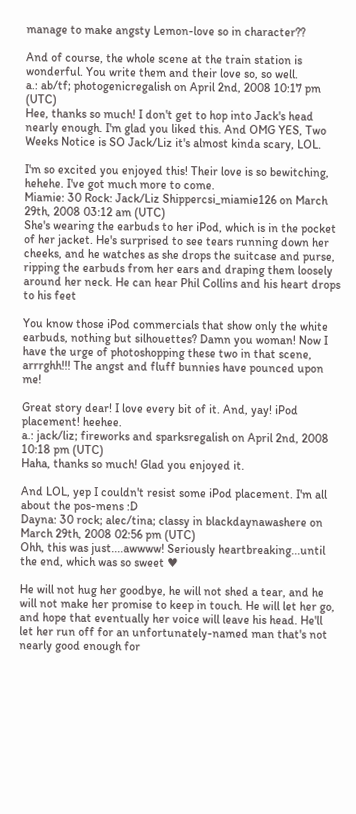manage to make angsty Lemon-love so in character??

And of course, the whole scene at the train station is wonderful. You write them and their love so, so well.
a.: ab/tf; photogenicregalish on April 2nd, 2008 10:17 pm (UTC)
Hee, thanks so much! I don't get to hop into Jack's head nearly enough. I'm glad you liked this. And OMG YES, Two Weeks Notice is SO Jack/Liz it's almost kinda scary, LOL.

I'm so excited you enjoyed this! Their love is so bewitching, hehehe. I've got much more to come.
Miamie: 30 Rock: Jack/Liz Shippercsi_miamie126 on March 29th, 2008 03:12 am (UTC)
She's wearing the earbuds to her iPod, which is in the pocket of her jacket. He's surprised to see tears running down her cheeks, and he watches as she drops the suitcase and purse, ripping the earbuds from her ears and draping them loosely around her neck. He can hear Phil Collins and his heart drops to his feet

You know those iPod commercials that show only the white earbuds, nothing but silhouettes? Damn you woman! Now I have the urge of photoshopping these two in that scene, arrrghh!!! The angst and fluff bunnies have pounced upon me!

Great story dear! I love every bit of it. And, yay! iPod placement! heehee.
a.: jack/liz; fireworks and sparksregalish on April 2nd, 2008 10:18 pm (UTC)
Haha, thanks so much! Glad you enjoyed it.

And LOL, yep I couldn't resist some iPod placement. I'm all about the pos-mens :D
Dayna: 30 rock; alec/tina; classy in blackdaynawashere on March 29th, 2008 02:56 pm (UTC)
Ohh, this was just....awwww! Seriously heartbreaking...until the end, which was so sweet ♥

He will not hug her goodbye, he will not shed a tear, and he will not make her promise to keep in touch. He will let her go, and hope that eventually her voice will leave his head. He'll let her run off for an unfortunately-named man that's not nearly good enough for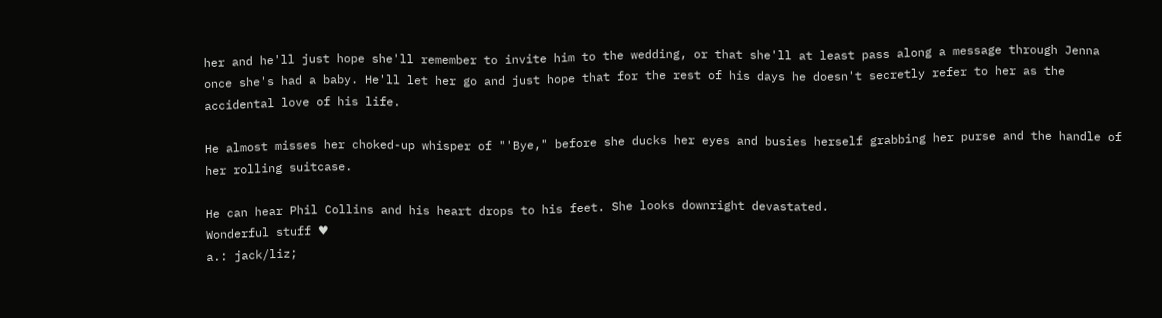her and he'll just hope she'll remember to invite him to the wedding, or that she'll at least pass along a message through Jenna once she's had a baby. He'll let her go and just hope that for the rest of his days he doesn't secretly refer to her as the accidental love of his life.

He almost misses her choked-up whisper of "'Bye," before she ducks her eyes and busies herself grabbing her purse and the handle of her rolling suitcase.

He can hear Phil Collins and his heart drops to his feet. She looks downright devastated.
Wonderful stuff ♥
a.: jack/liz;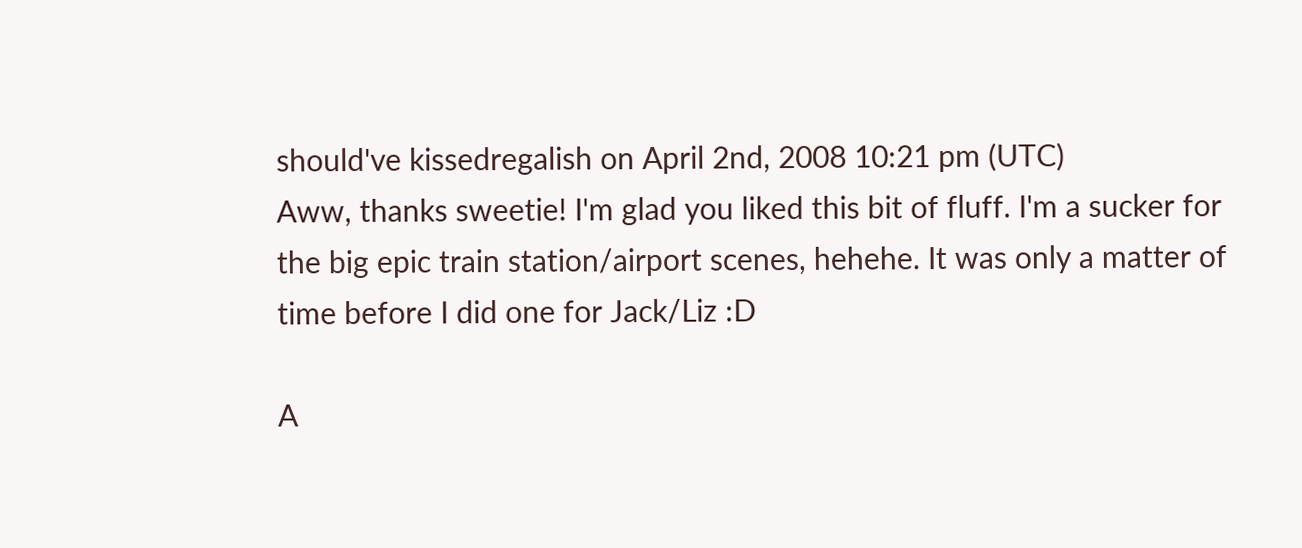should've kissedregalish on April 2nd, 2008 10:21 pm (UTC)
Aww, thanks sweetie! I'm glad you liked this bit of fluff. I'm a sucker for the big epic train station/airport scenes, hehehe. It was only a matter of time before I did one for Jack/Liz :D

A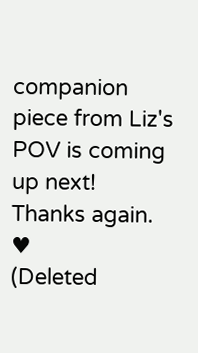companion piece from Liz's POV is coming up next! Thanks again. ♥
(Deleted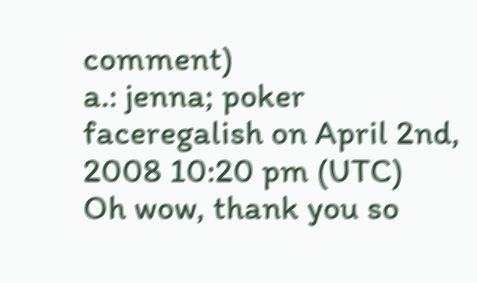comment)
a.: jenna; poker faceregalish on April 2nd, 2008 10:20 pm (UTC)
Oh wow, thank you so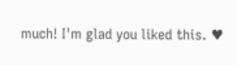much! I'm glad you liked this. ♥